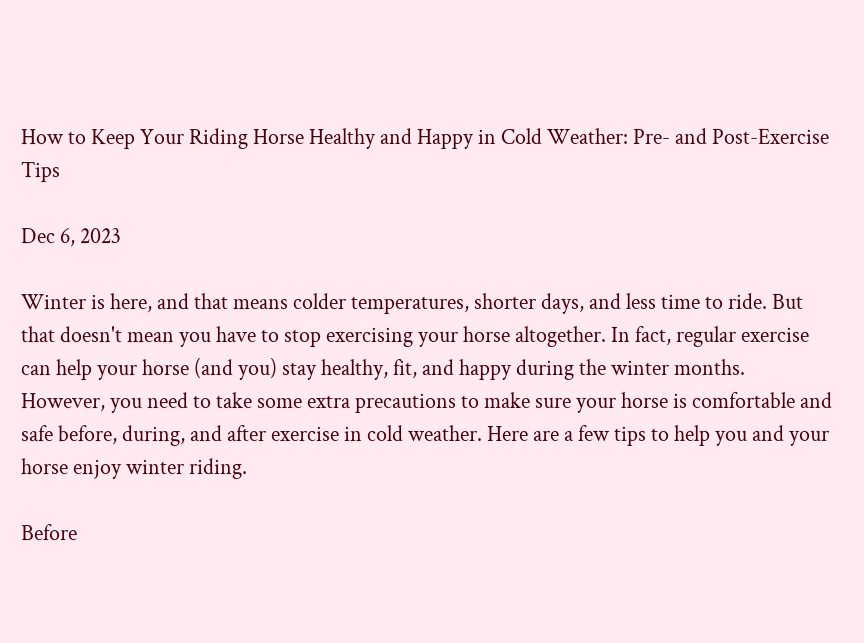How to Keep Your Riding Horse Healthy and Happy in Cold Weather: Pre- and Post-Exercise Tips

Dec 6, 2023

Winter is here, and that means colder temperatures, shorter days, and less time to ride. But that doesn't mean you have to stop exercising your horse altogether. In fact, regular exercise can help your horse (and you) stay healthy, fit, and happy during the winter months. However, you need to take some extra precautions to make sure your horse is comfortable and safe before, during, and after exercise in cold weather. Here are a few tips to help you and your horse enjoy winter riding.

Before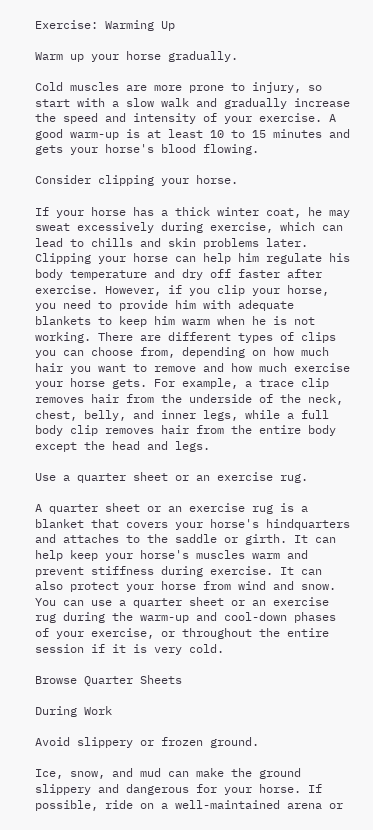Exercise: Warming Up

Warm up your horse gradually.

Cold muscles are more prone to injury, so start with a slow walk and gradually increase the speed and intensity of your exercise. A good warm-up is at least 10 to 15 minutes and gets your horse's blood flowing.

Consider clipping your horse.

If your horse has a thick winter coat, he may sweat excessively during exercise, which can lead to chills and skin problems later. Clipping your horse can help him regulate his body temperature and dry off faster after exercise. However, if you clip your horse, you need to provide him with adequate blankets to keep him warm when he is not working. There are different types of clips you can choose from, depending on how much hair you want to remove and how much exercise your horse gets. For example, a trace clip removes hair from the underside of the neck, chest, belly, and inner legs, while a full body clip removes hair from the entire body except the head and legs.

Use a quarter sheet or an exercise rug.

A quarter sheet or an exercise rug is a blanket that covers your horse's hindquarters and attaches to the saddle or girth. It can help keep your horse's muscles warm and prevent stiffness during exercise. It can also protect your horse from wind and snow. You can use a quarter sheet or an exercise rug during the warm-up and cool-down phases of your exercise, or throughout the entire session if it is very cold.

Browse Quarter Sheets

During Work

Avoid slippery or frozen ground.

Ice, snow, and mud can make the ground slippery and dangerous for your horse. If possible, ride on a well-maintained arena or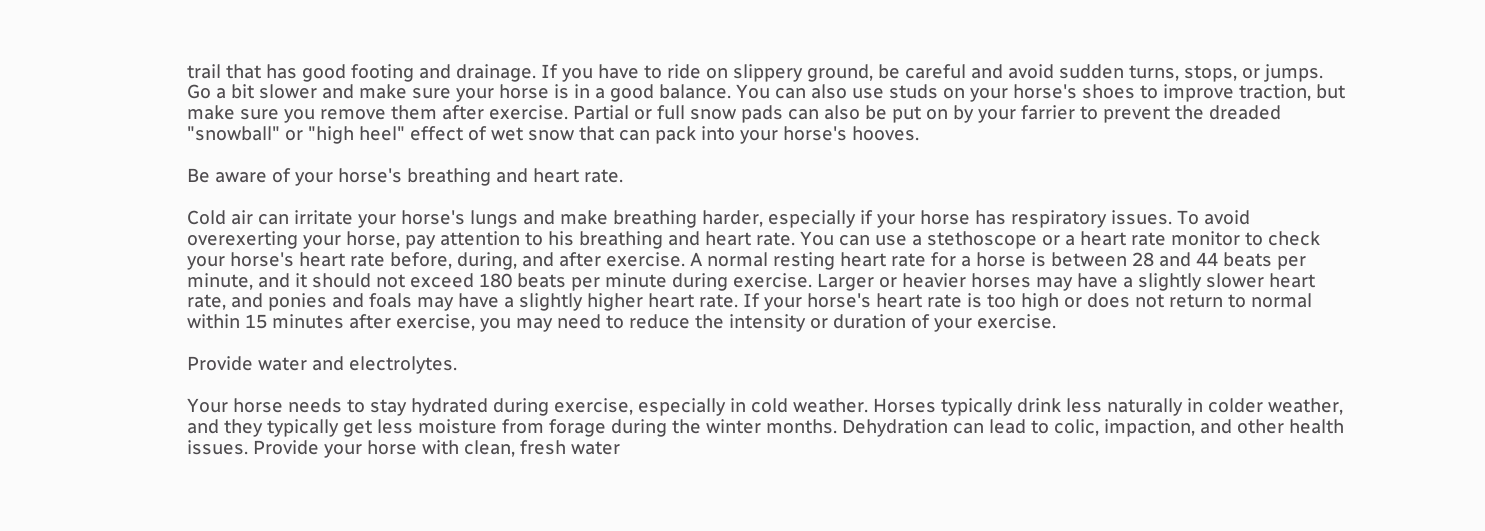trail that has good footing and drainage. If you have to ride on slippery ground, be careful and avoid sudden turns, stops, or jumps. Go a bit slower and make sure your horse is in a good balance. You can also use studs on your horse's shoes to improve traction, but make sure you remove them after exercise. Partial or full snow pads can also be put on by your farrier to prevent the dreaded "snowball" or "high heel" effect of wet snow that can pack into your horse's hooves.

Be aware of your horse's breathing and heart rate.

Cold air can irritate your horse's lungs and make breathing harder, especially if your horse has respiratory issues. To avoid overexerting your horse, pay attention to his breathing and heart rate. You can use a stethoscope or a heart rate monitor to check your horse's heart rate before, during, and after exercise. A normal resting heart rate for a horse is between 28 and 44 beats per minute, and it should not exceed 180 beats per minute during exercise. Larger or heavier horses may have a slightly slower heart rate, and ponies and foals may have a slightly higher heart rate. If your horse's heart rate is too high or does not return to normal within 15 minutes after exercise, you may need to reduce the intensity or duration of your exercise.

Provide water and electrolytes.

Your horse needs to stay hydrated during exercise, especially in cold weather. Horses typically drink less naturally in colder weather, and they typically get less moisture from forage during the winter months. Dehydration can lead to colic, impaction, and other health issues. Provide your horse with clean, fresh water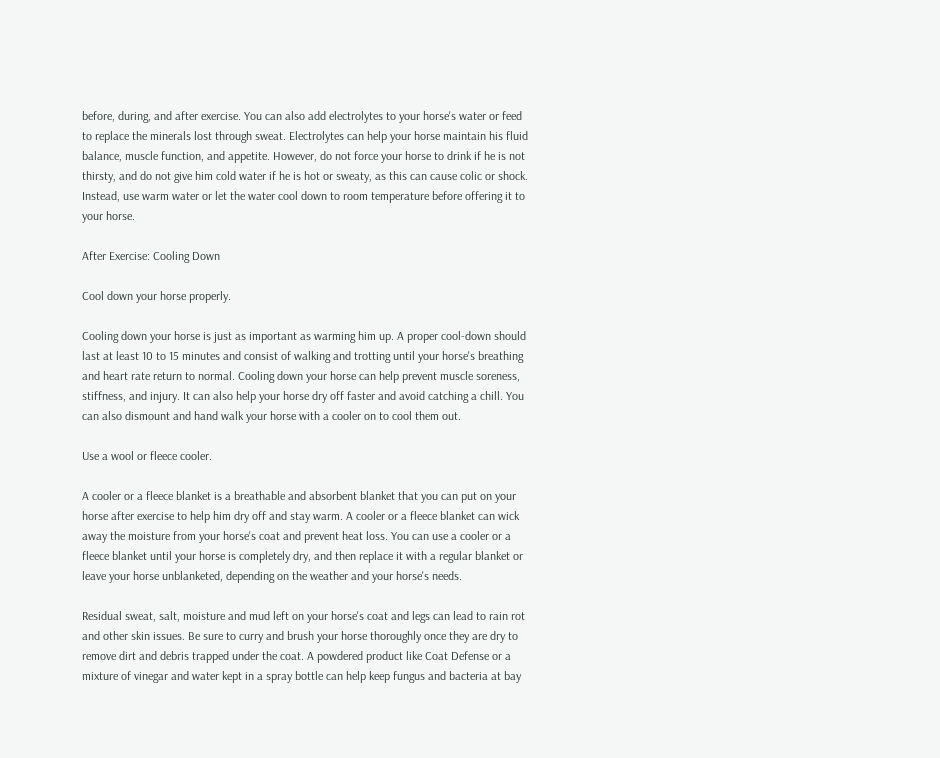before, during, and after exercise. You can also add electrolytes to your horse's water or feed to replace the minerals lost through sweat. Electrolytes can help your horse maintain his fluid balance, muscle function, and appetite. However, do not force your horse to drink if he is not thirsty, and do not give him cold water if he is hot or sweaty, as this can cause colic or shock. Instead, use warm water or let the water cool down to room temperature before offering it to your horse.

After Exercise: Cooling Down

Cool down your horse properly.

Cooling down your horse is just as important as warming him up. A proper cool-down should last at least 10 to 15 minutes and consist of walking and trotting until your horse's breathing and heart rate return to normal. Cooling down your horse can help prevent muscle soreness, stiffness, and injury. It can also help your horse dry off faster and avoid catching a chill. You can also dismount and hand walk your horse with a cooler on to cool them out.

Use a wool or fleece cooler.

A cooler or a fleece blanket is a breathable and absorbent blanket that you can put on your horse after exercise to help him dry off and stay warm. A cooler or a fleece blanket can wick away the moisture from your horse's coat and prevent heat loss. You can use a cooler or a fleece blanket until your horse is completely dry, and then replace it with a regular blanket or leave your horse unblanketed, depending on the weather and your horse's needs.

Residual sweat, salt, moisture and mud left on your horse's coat and legs can lead to rain rot and other skin issues. Be sure to curry and brush your horse thoroughly once they are dry to remove dirt and debris trapped under the coat. A powdered product like Coat Defense or a mixture of vinegar and water kept in a spray bottle can help keep fungus and bacteria at bay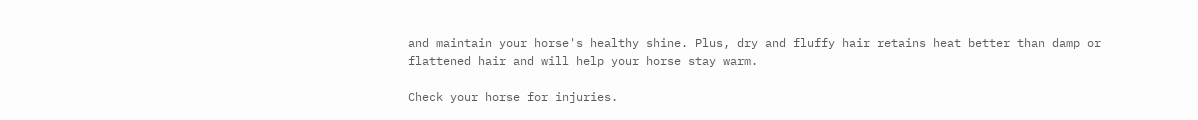and maintain your horse's healthy shine. Plus, dry and fluffy hair retains heat better than damp or flattened hair and will help your horse stay warm.

Check your horse for injuries.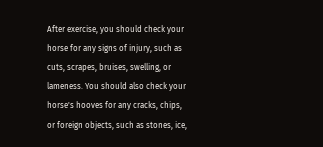After exercise, you should check your horse for any signs of injury, such as cuts, scrapes, bruises, swelling, or lameness. You should also check your horse's hooves for any cracks, chips, or foreign objects, such as stones, ice,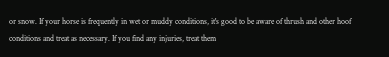or snow. If your horse is frequently in wet or muddy conditions, it's good to be aware of thrush and other hoof conditions and treat as necessary. If you find any injuries, treat them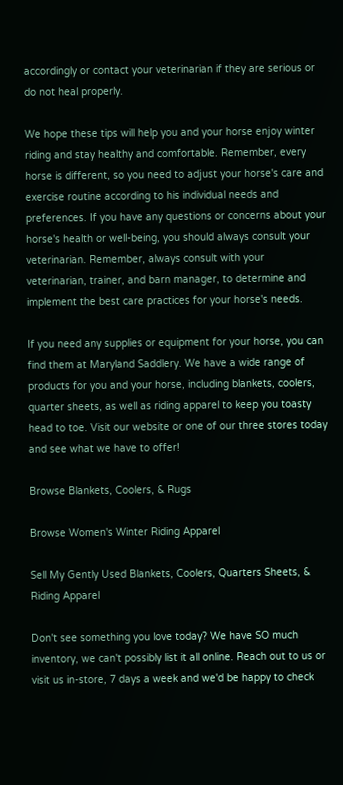accordingly or contact your veterinarian if they are serious or do not heal properly.

We hope these tips will help you and your horse enjoy winter riding and stay healthy and comfortable. Remember, every horse is different, so you need to adjust your horse's care and exercise routine according to his individual needs and preferences. If you have any questions or concerns about your horse's health or well-being, you should always consult your veterinarian. Remember, always consult with your veterinarian, trainer, and barn manager, to determine and implement the best care practices for your horse's needs.

If you need any supplies or equipment for your horse, you can find them at Maryland Saddlery. We have a wide range of products for you and your horse, including blankets, coolers, quarter sheets, as well as riding apparel to keep you toasty head to toe. Visit our website or one of our three stores today and see what we have to offer!

Browse Blankets, Coolers, & Rugs

Browse Women's Winter Riding Apparel

Sell My Gently Used Blankets, Coolers, Quarters Sheets, & Riding Apparel

Don't see something you love today? We have SO much inventory, we can't possibly list it all online. Reach out to us or visit us in-store, 7 days a week and we'd be happy to check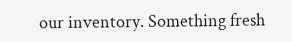our inventory. Something fresh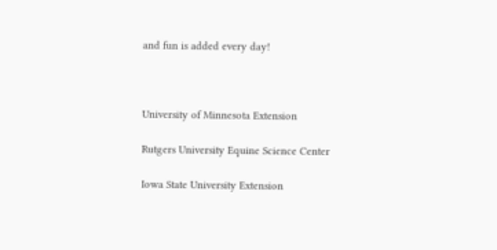and fun is added every day!



University of Minnesota Extension

Rutgers University Equine Science Center

Iowa State University Extension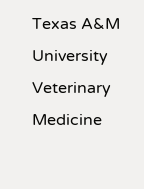Texas A&M University Veterinary Medicine